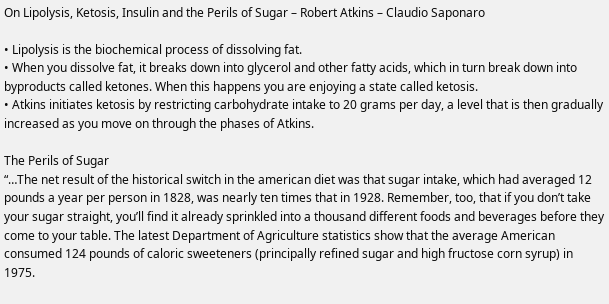On Lipolysis, Ketosis, Insulin and the Perils of Sugar – Robert Atkins – Claudio Saponaro

• Lipolysis is the biochemical process of dissolving fat.
• When you dissolve fat, it breaks down into glycerol and other fatty acids, which in turn break down into byproducts called ketones. When this happens you are enjoying a state called ketosis.
• Atkins initiates ketosis by restricting carbohydrate intake to 20 grams per day, a level that is then gradually increased as you move on through the phases of Atkins.

The Perils of Sugar
“…The net result of the historical switch in the american diet was that sugar intake, which had averaged 12 pounds a year per person in 1828, was nearly ten times that in 1928. Remember, too, that if you don’t take your sugar straight, you’ll find it already sprinkled into a thousand different foods and beverages before they come to your table. The latest Department of Agriculture statistics show that the average American consumed 124 pounds of caloric sweeteners (principally refined sugar and high fructose corn syrup) in 1975.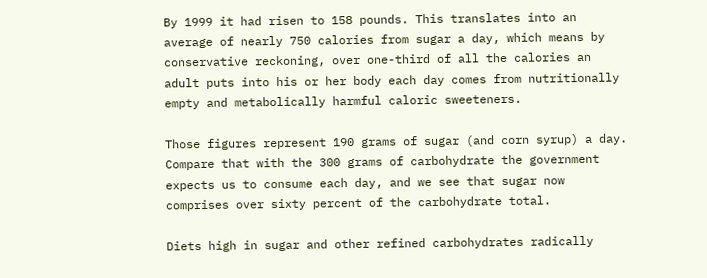By 1999 it had risen to 158 pounds. This translates into an average of nearly 750 calories from sugar a day, which means by conservative reckoning, over one-third of all the calories an adult puts into his or her body each day comes from nutritionally empty and metabolically harmful caloric sweeteners.

Those figures represent 190 grams of sugar (and corn syrup) a day. Compare that with the 300 grams of carbohydrate the government expects us to consume each day, and we see that sugar now comprises over sixty percent of the carbohydrate total.

Diets high in sugar and other refined carbohydrates radically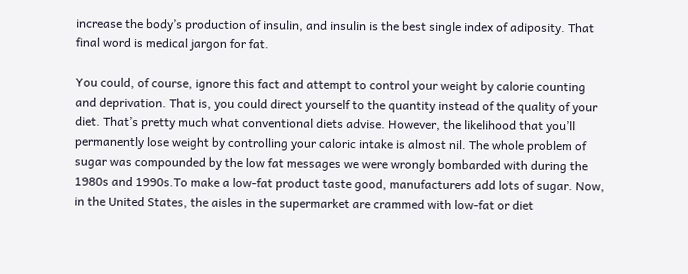increase the body’s production of insulin, and insulin is the best single index of adiposity. That final word is medical jargon for fat.

You could, of course, ignore this fact and attempt to control your weight by calorie counting and deprivation. That is, you could direct yourself to the quantity instead of the quality of your diet. That’s pretty much what conventional diets advise. However, the likelihood that you’ll permanently lose weight by controlling your caloric intake is almost nil. The whole problem of sugar was compounded by the low fat messages we were wrongly bombarded with during the 1980s and 1990s.To make a low-fat product taste good, manufacturers add lots of sugar. Now, in the United States, the aisles in the supermarket are crammed with low-fat or diet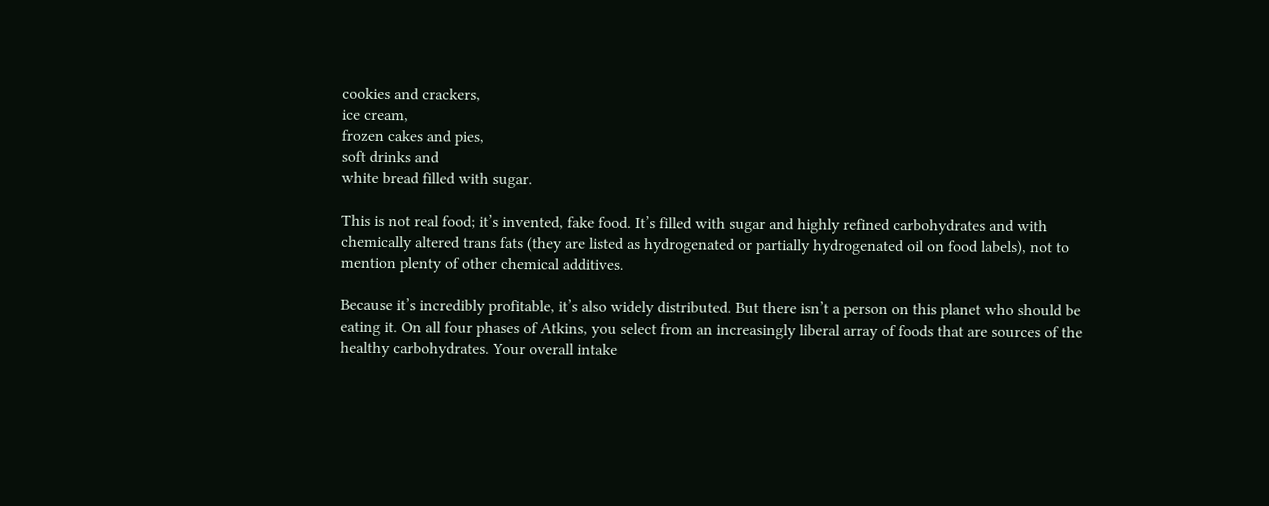cookies and crackers,
ice cream,
frozen cakes and pies,
soft drinks and
white bread filled with sugar.

This is not real food; it’s invented, fake food. It’s filled with sugar and highly refined carbohydrates and with chemically altered trans fats (they are listed as hydrogenated or partially hydrogenated oil on food labels), not to mention plenty of other chemical additives.

Because it’s incredibly profitable, it’s also widely distributed. But there isn’t a person on this planet who should be eating it. On all four phases of Atkins, you select from an increasingly liberal array of foods that are sources of the healthy carbohydrates. Your overall intake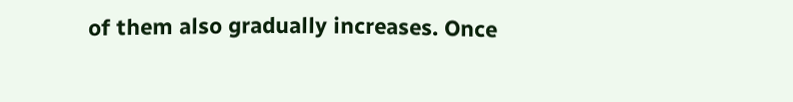of them also gradually increases. Once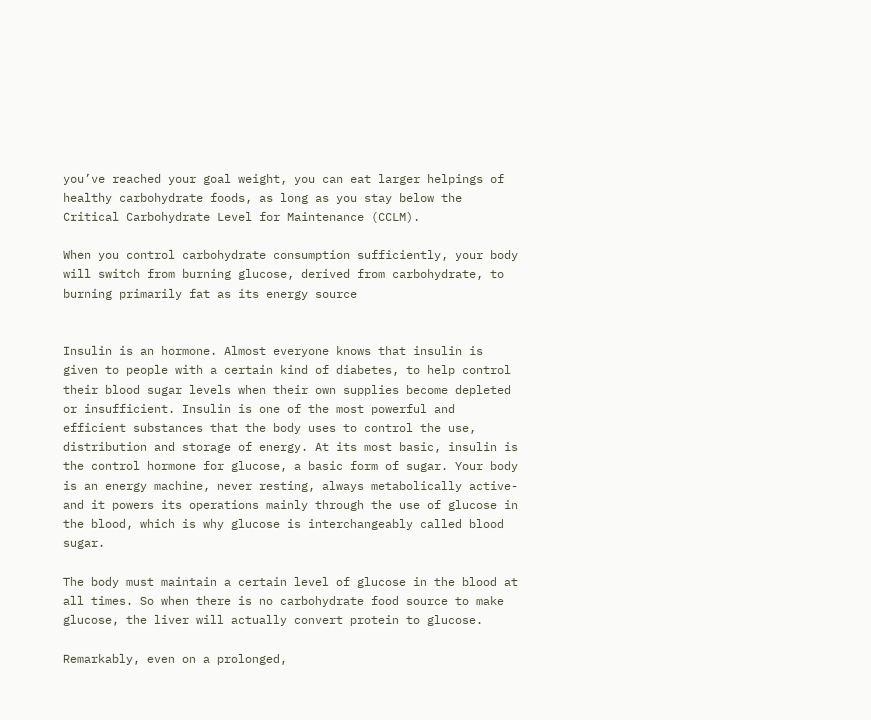you’ve reached your goal weight, you can eat larger helpings of healthy carbohydrate foods, as long as you stay below the Critical Carbohydrate Level for Maintenance (CCLM).

When you control carbohydrate consumption sufficiently, your body will switch from burning glucose, derived from carbohydrate, to burning primarily fat as its energy source


Insulin is an hormone. Almost everyone knows that insulin is given to people with a certain kind of diabetes, to help control their blood sugar levels when their own supplies become depleted or insufficient. Insulin is one of the most powerful and efficient substances that the body uses to control the use, distribution and storage of energy. At its most basic, insulin is the control hormone for glucose, a basic form of sugar. Your body is an energy machine, never resting, always metabolically active-and it powers its operations mainly through the use of glucose in the blood, which is why glucose is interchangeably called blood sugar.

The body must maintain a certain level of glucose in the blood at all times. So when there is no carbohydrate food source to make glucose, the liver will actually convert protein to glucose.

Remarkably, even on a prolonged,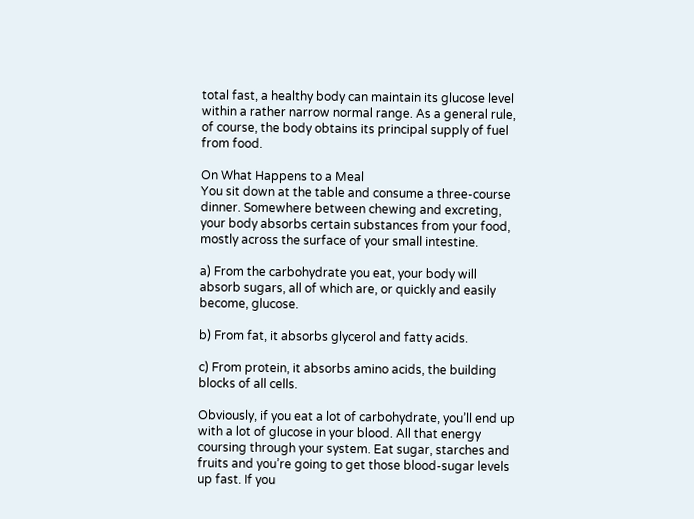total fast, a healthy body can maintain its glucose level within a rather narrow normal range. As a general rule, of course, the body obtains its principal supply of fuel from food.

On What Happens to a Meal
You sit down at the table and consume a three-course dinner. Somewhere between chewing and excreting, your body absorbs certain substances from your food, mostly across the surface of your small intestine.

a) From the carbohydrate you eat, your body will absorb sugars, all of which are, or quickly and easily become, glucose.

b) From fat, it absorbs glycerol and fatty acids.

c) From protein, it absorbs amino acids, the building blocks of all cells.

Obviously, if you eat a lot of carbohydrate, you’ll end up with a lot of glucose in your blood. All that energy coursing through your system. Eat sugar, starches and fruits and you’re going to get those blood-sugar levels up fast. If you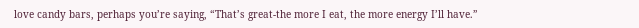love candy bars, perhaps you’re saying, “That’s great-the more I eat, the more energy I’ll have.”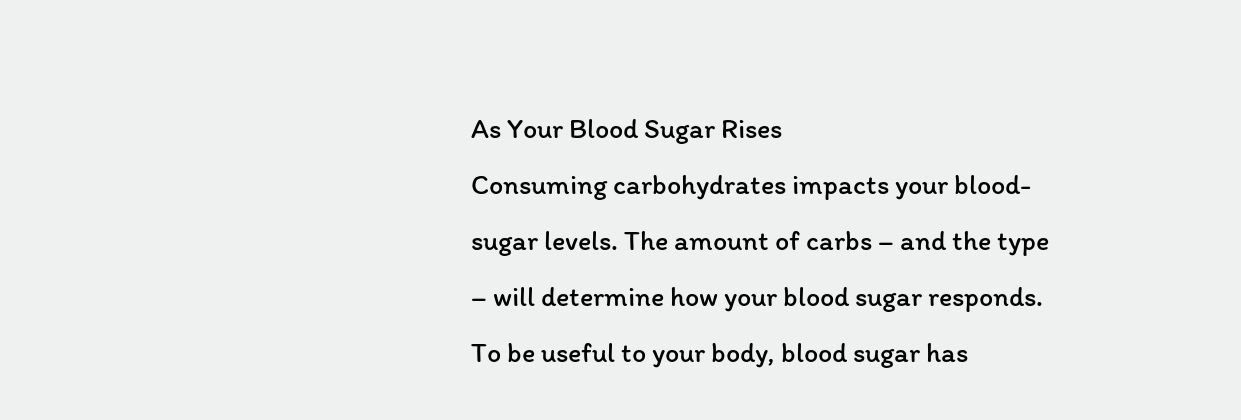As Your Blood Sugar Rises
Consuming carbohydrates impacts your blood-sugar levels. The amount of carbs – and the type – will determine how your blood sugar responds. To be useful to your body, blood sugar has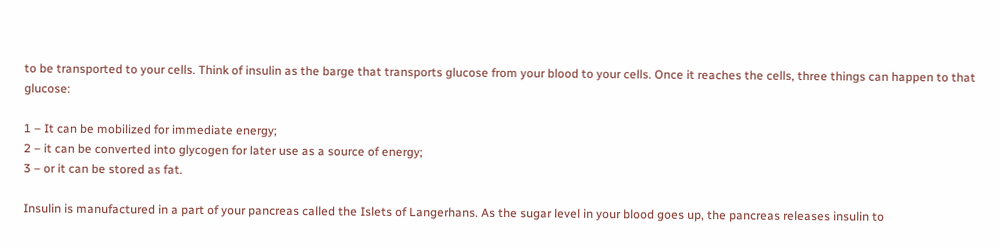to be transported to your cells. Think of insulin as the barge that transports glucose from your blood to your cells. Once it reaches the cells, three things can happen to that glucose:

1 – It can be mobilized for immediate energy;
2 – it can be converted into glycogen for later use as a source of energy;
3 – or it can be stored as fat.

Insulin is manufactured in a part of your pancreas called the Islets of Langerhans. As the sugar level in your blood goes up, the pancreas releases insulin to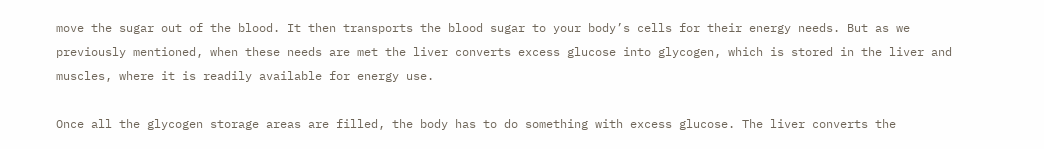move the sugar out of the blood. It then transports the blood sugar to your body’s cells for their energy needs. But as we previously mentioned, when these needs are met the liver converts excess glucose into glycogen, which is stored in the liver and muscles, where it is readily available for energy use.

Once all the glycogen storage areas are filled, the body has to do something with excess glucose. The liver converts the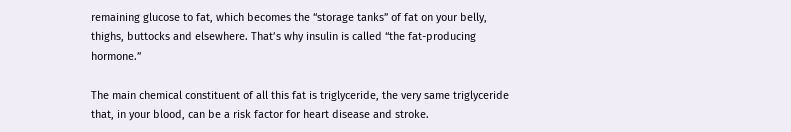remaining glucose to fat, which becomes the “storage tanks” of fat on your belly, thighs, buttocks and elsewhere. That’s why insulin is called “the fat-producing hormone.”

The main chemical constituent of all this fat is triglyceride, the very same triglyceride that, in your blood, can be a risk factor for heart disease and stroke.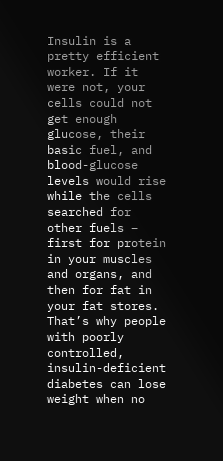Insulin is a pretty efficient worker. If it were not, your cells could not get enough glucose, their basic fuel, and blood-glucose levels would rise while the cells searched for other fuels – first for protein in your muscles and organs, and then for fat in your fat stores. That’s why people with poorly controlled, insulin-deficient diabetes can lose weight when no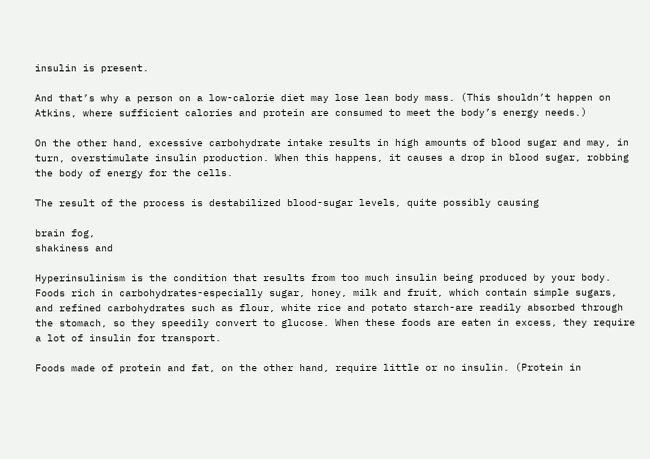insulin is present.

And that’s why a person on a low-calorie diet may lose lean body mass. (This shouldn’t happen on Atkins, where sufficient calories and protein are consumed to meet the body’s energy needs.)

On the other hand, excessive carbohydrate intake results in high amounts of blood sugar and may, in turn, overstimulate insulin production. When this happens, it causes a drop in blood sugar, robbing the body of energy for the cells.

The result of the process is destabilized blood-sugar levels, quite possibly causing

brain fog,
shakiness and

Hyperinsulinism is the condition that results from too much insulin being produced by your body. Foods rich in carbohydrates-especially sugar, honey, milk and fruit, which contain simple sugars, and refined carbohydrates such as flour, white rice and potato starch-are readily absorbed through the stomach, so they speedily convert to glucose. When these foods are eaten in excess, they require a lot of insulin for transport.

Foods made of protein and fat, on the other hand, require little or no insulin. (Protein in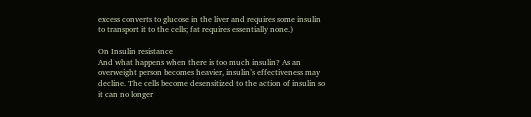excess converts to glucose in the liver and requires some insulin to transport it to the cells; fat requires essentially none.)

On Insulin resistance
And what happens when there is too much insulin? As an overweight person becomes heavier, insulin’s effectiveness may decline. The cells become desensitized to the action of insulin so it can no longer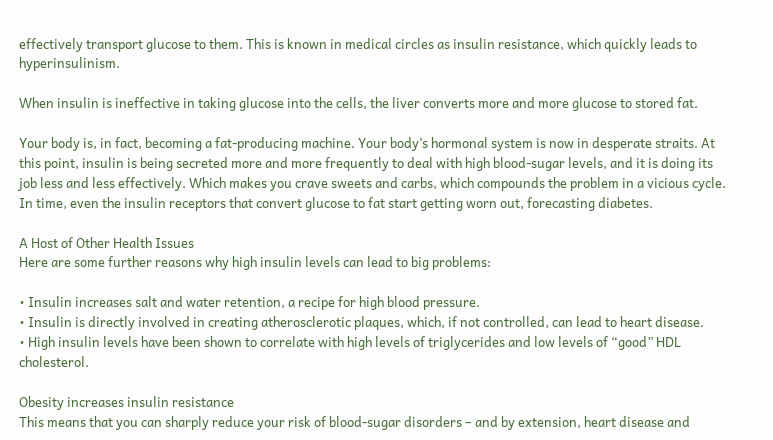effectively transport glucose to them. This is known in medical circles as insulin resistance, which quickly leads to hyperinsulinism.

When insulin is ineffective in taking glucose into the cells, the liver converts more and more glucose to stored fat.

Your body is, in fact, becoming a fat-producing machine. Your body’s hormonal system is now in desperate straits. At this point, insulin is being secreted more and more frequently to deal with high blood-sugar levels, and it is doing its job less and less effectively. Which makes you crave sweets and carbs, which compounds the problem in a vicious cycle. In time, even the insulin receptors that convert glucose to fat start getting worn out, forecasting diabetes.

A Host of Other Health Issues
Here are some further reasons why high insulin levels can lead to big problems:

• Insulin increases salt and water retention, a recipe for high blood pressure.
• Insulin is directly involved in creating atherosclerotic plaques, which, if not controlled, can lead to heart disease.
• High insulin levels have been shown to correlate with high levels of triglycerides and low levels of “good” HDL cholesterol.

Obesity increases insulin resistance
This means that you can sharply reduce your risk of blood-sugar disorders – and by extension, heart disease and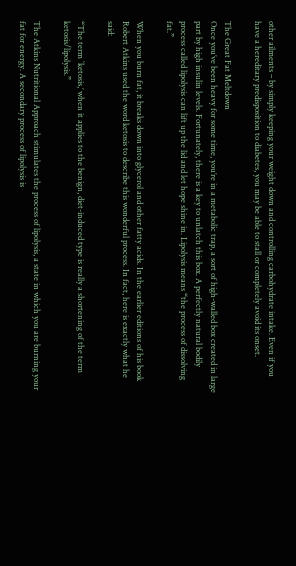other ailments – by simply keeping your weight down and controlling carbohydrate intake. Even if you have a hereditary predisposition to diabetes, you may be able to stall or completely avoid its onset.

The Great Fat Meltdown
Once you’ve been heavy for some time, you’re in a metabolic trap, a sort of high-walled box created in large part by high insulin levels. Fortunately, there is a key to unlatch this box. A perfectly natural bodily process called lipolysis can lift up the lid and let hope shine in. Lipolysis means “the process of dissolving fat.”

When you burn fat, it breaks down into glycerol and other fatty acids. In the earlier editions of his book Robert Atkins used the word ketosis to describe this wonderful process. In fact, here is exactly what he said:

“The term `ketosis,’ when it applies to the benign, diet-induced type is really a shortening of the term ketosis/lipolysis.”

The Atkins Nutritional Approach stimulates the process of lipolysis, a state in which you are burning your fat for energy. A secondary process of lipolysis is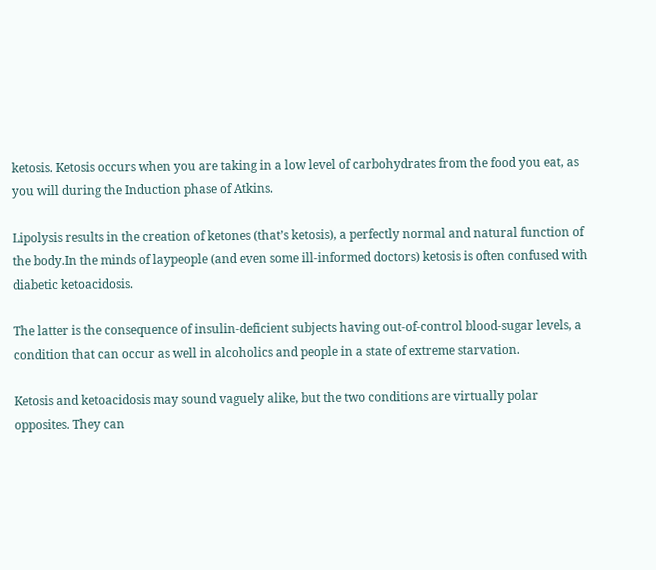ketosis. Ketosis occurs when you are taking in a low level of carbohydrates from the food you eat, as you will during the Induction phase of Atkins.

Lipolysis results in the creation of ketones (that’s ketosis), a perfectly normal and natural function of the body.In the minds of laypeople (and even some ill-informed doctors) ketosis is often confused with diabetic ketoacidosis.

The latter is the consequence of insulin-deficient subjects having out-of-control blood-sugar levels, a condition that can occur as well in alcoholics and people in a state of extreme starvation.

Ketosis and ketoacidosis may sound vaguely alike, but the two conditions are virtually polar opposites. They can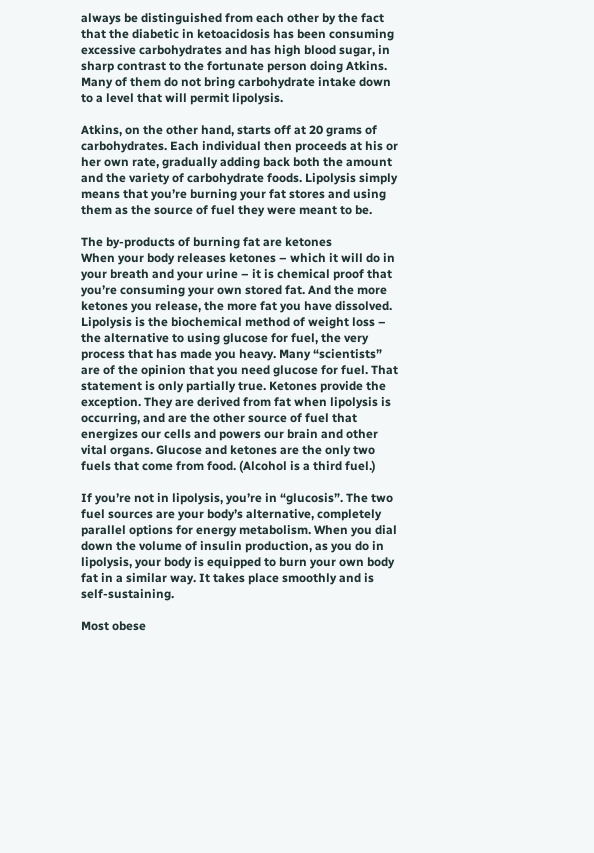always be distinguished from each other by the fact that the diabetic in ketoacidosis has been consuming excessive carbohydrates and has high blood sugar, in sharp contrast to the fortunate person doing Atkins. Many of them do not bring carbohydrate intake down to a level that will permit lipolysis.

Atkins, on the other hand, starts off at 20 grams of carbohydrates. Each individual then proceeds at his or her own rate, gradually adding back both the amount and the variety of carbohydrate foods. Lipolysis simply means that you’re burning your fat stores and using them as the source of fuel they were meant to be.

The by-products of burning fat are ketones
When your body releases ketones – which it will do in your breath and your urine – it is chemical proof that you’re consuming your own stored fat. And the more ketones you release, the more fat you have dissolved. Lipolysis is the biochemical method of weight loss – the alternative to using glucose for fuel, the very process that has made you heavy. Many “scientists” are of the opinion that you need glucose for fuel. That statement is only partially true. Ketones provide the exception. They are derived from fat when lipolysis is occurring, and are the other source of fuel that energizes our cells and powers our brain and other vital organs. Glucose and ketones are the only two fuels that come from food. (Alcohol is a third fuel.)

If you’re not in lipolysis, you’re in “glucosis”. The two fuel sources are your body’s alternative, completely parallel options for energy metabolism. When you dial down the volume of insulin production, as you do in lipolysis, your body is equipped to burn your own body fat in a similar way. It takes place smoothly and is self-sustaining.

Most obese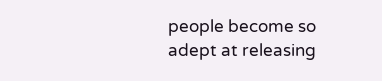people become so adept at releasing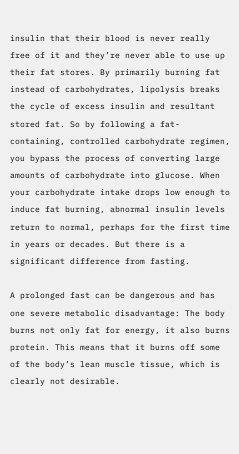insulin that their blood is never really free of it and they’re never able to use up their fat stores. By primarily burning fat instead of carbohydrates, lipolysis breaks the cycle of excess insulin and resultant stored fat. So by following a fat-containing, controlled carbohydrate regimen, you bypass the process of converting large amounts of carbohydrate into glucose. When your carbohydrate intake drops low enough to induce fat burning, abnormal insulin levels return to normal, perhaps for the first time in years or decades. But there is a significant difference from fasting.

A prolonged fast can be dangerous and has one severe metabolic disadvantage: The body burns not only fat for energy, it also burns protein. This means that it burns off some of the body’s lean muscle tissue, which is clearly not desirable.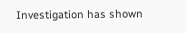Investigation has shown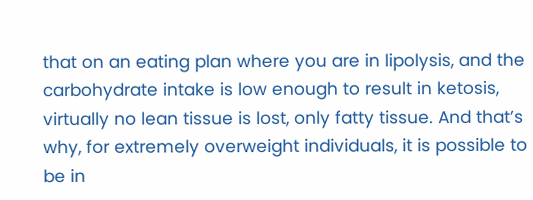that on an eating plan where you are in lipolysis, and the carbohydrate intake is low enough to result in ketosis, virtually no lean tissue is lost, only fatty tissue. And that’s why, for extremely overweight individuals, it is possible to be in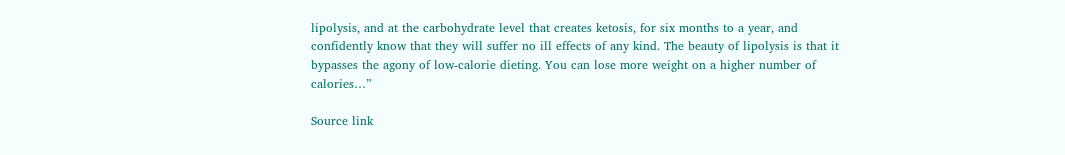lipolysis, and at the carbohydrate level that creates ketosis, for six months to a year, and confidently know that they will suffer no ill effects of any kind. The beauty of lipolysis is that it bypasses the agony of low-calorie dieting. You can lose more weight on a higher number of calories…”

Source link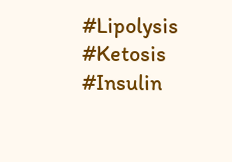#Lipolysis #Ketosis #Insulin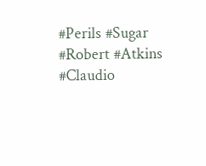#Perils #Sugar #Robert #Atkins #Claudio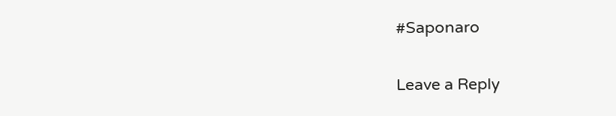#Saponaro

Leave a Reply